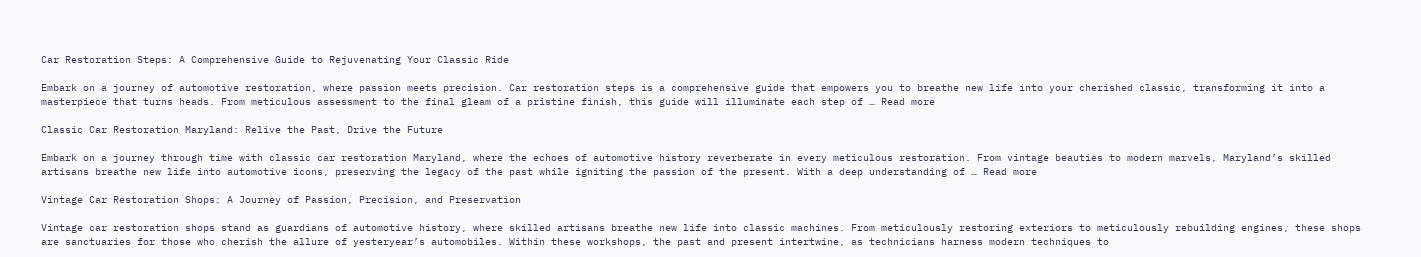Car Restoration Steps: A Comprehensive Guide to Rejuvenating Your Classic Ride

Embark on a journey of automotive restoration, where passion meets precision. Car restoration steps is a comprehensive guide that empowers you to breathe new life into your cherished classic, transforming it into a masterpiece that turns heads. From meticulous assessment to the final gleam of a pristine finish, this guide will illuminate each step of … Read more

Classic Car Restoration Maryland: Relive the Past, Drive the Future

Embark on a journey through time with classic car restoration Maryland, where the echoes of automotive history reverberate in every meticulous restoration. From vintage beauties to modern marvels, Maryland’s skilled artisans breathe new life into automotive icons, preserving the legacy of the past while igniting the passion of the present. With a deep understanding of … Read more

Vintage Car Restoration Shops: A Journey of Passion, Precision, and Preservation

Vintage car restoration shops stand as guardians of automotive history, where skilled artisans breathe new life into classic machines. From meticulously restoring exteriors to meticulously rebuilding engines, these shops are sanctuaries for those who cherish the allure of yesteryear’s automobiles. Within these workshops, the past and present intertwine, as technicians harness modern techniques to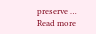preserve … Read more